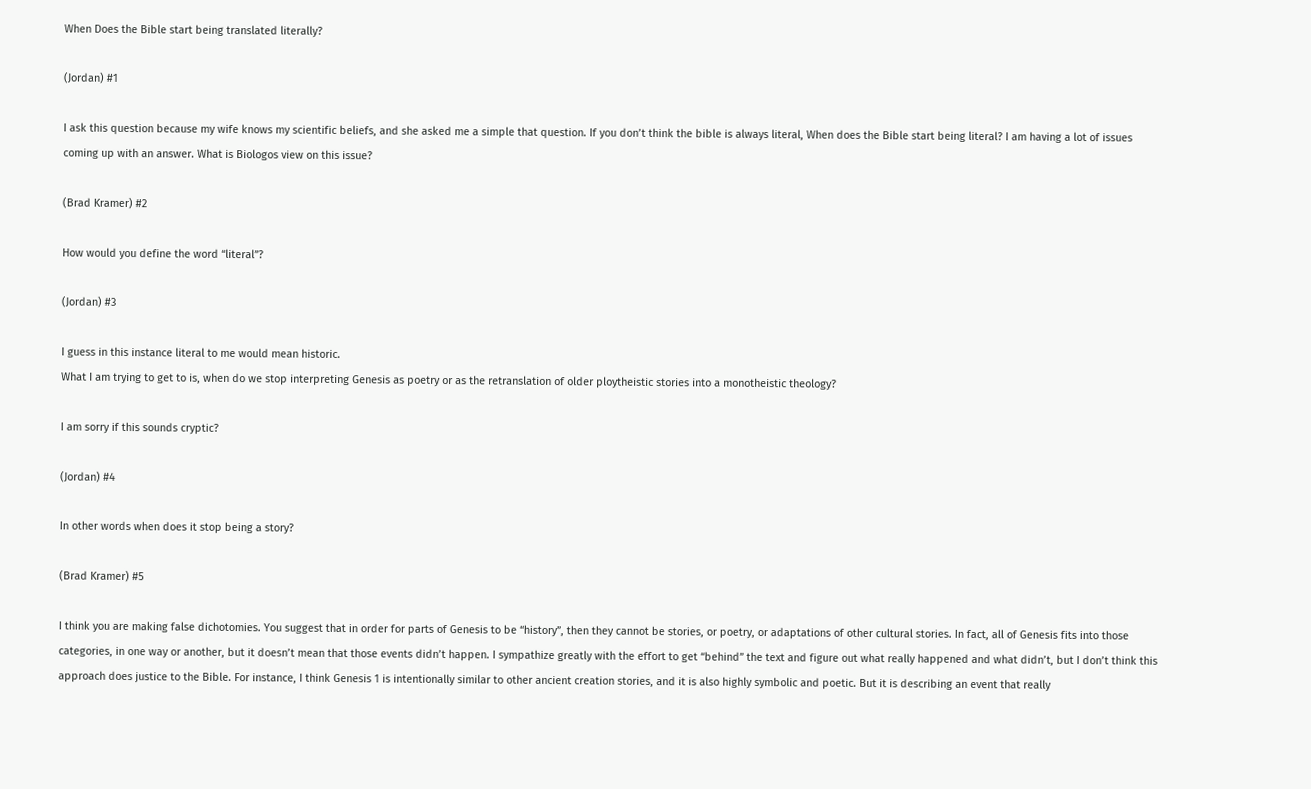When Does the Bible start being translated literally?

(Jordan) #1

I ask this question because my wife knows my scientific beliefs, and she asked me a simple that question. If you don’t think the bible is always literal, When does the Bible start being literal? I am having a lot of issues coming up with an answer. What is Biologos view on this issue?

(Brad Kramer) #2

How would you define the word “literal”?

(Jordan) #3

I guess in this instance literal to me would mean historic.
What I am trying to get to is, when do we stop interpreting Genesis as poetry or as the retranslation of older ploytheistic stories into a monotheistic theology?

I am sorry if this sounds cryptic?

(Jordan) #4

In other words when does it stop being a story?

(Brad Kramer) #5

I think you are making false dichotomies. You suggest that in order for parts of Genesis to be “history”, then they cannot be stories, or poetry, or adaptations of other cultural stories. In fact, all of Genesis fits into those categories, in one way or another, but it doesn’t mean that those events didn’t happen. I sympathize greatly with the effort to get “behind” the text and figure out what really happened and what didn’t, but I don’t think this approach does justice to the Bible. For instance, I think Genesis 1 is intentionally similar to other ancient creation stories, and it is also highly symbolic and poetic. But it is describing an event that really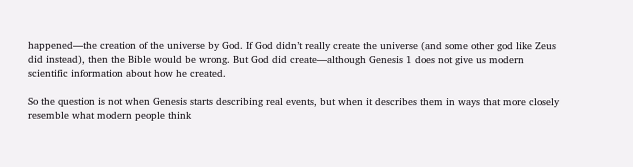happened—the creation of the universe by God. If God didn’t really create the universe (and some other god like Zeus did instead), then the Bible would be wrong. But God did create—although Genesis 1 does not give us modern scientific information about how he created.

So the question is not when Genesis starts describing real events, but when it describes them in ways that more closely resemble what modern people think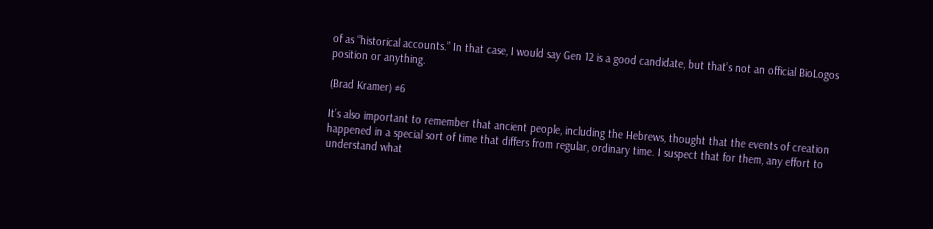of as “historical accounts.” In that case, I would say Gen 12 is a good candidate, but that’s not an official BioLogos position or anything.

(Brad Kramer) #6

It’s also important to remember that ancient people, including the Hebrews, thought that the events of creation happened in a special sort of time that differs from regular, ordinary time. I suspect that for them, any effort to understand what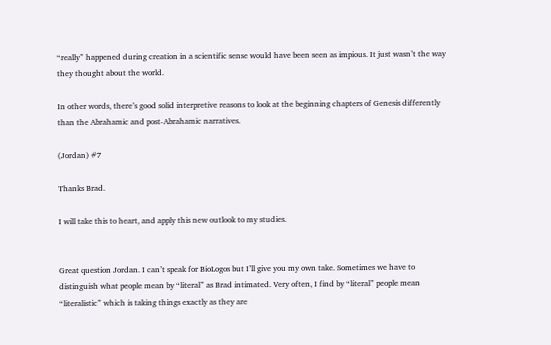“really” happened during creation in a scientific sense would have been seen as impious. It just wasn’t the way they thought about the world.

In other words, there’s good solid interpretive reasons to look at the beginning chapters of Genesis differently than the Abrahamic and post-Abrahamic narratives.

(Jordan) #7

Thanks Brad.

I will take this to heart, and apply this new outlook to my studies.


Great question Jordan. I can’t speak for BioLogos but I’ll give you my own take. Sometimes we have to distinguish what people mean by “literal” as Brad intimated. Very often, I find by “literal” people mean “literalistic” which is taking things exactly as they are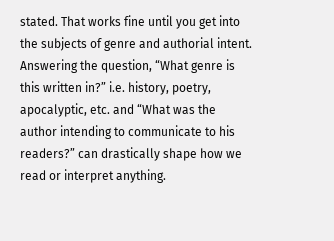stated. That works fine until you get into the subjects of genre and authorial intent. Answering the question, “What genre is this written in?” i.e. history, poetry, apocalyptic, etc. and “What was the author intending to communicate to his readers?” can drastically shape how we read or interpret anything.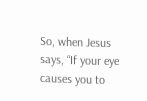So, when Jesus says, “If your eye causes you to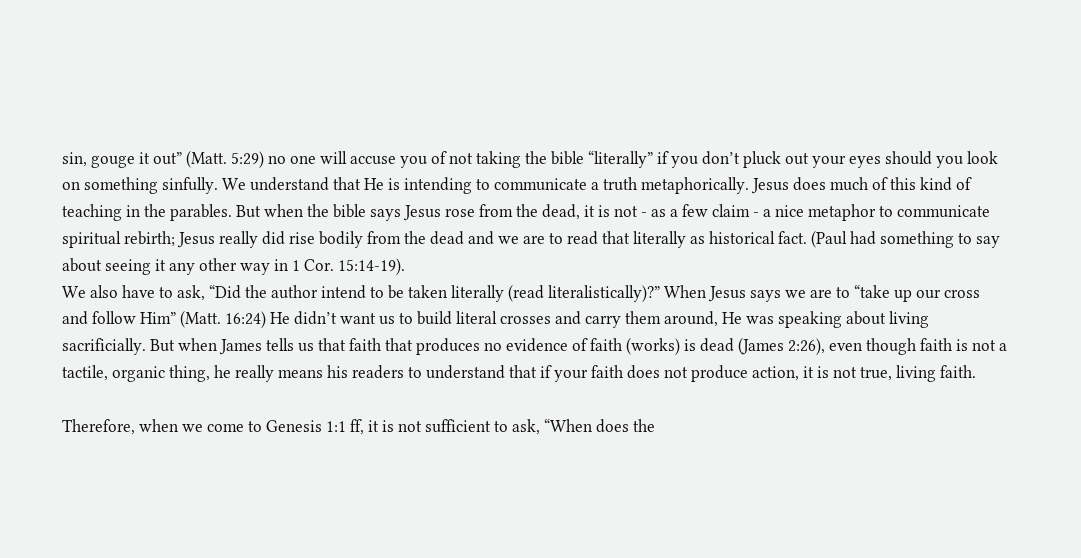sin, gouge it out” (Matt. 5:29) no one will accuse you of not taking the bible “literally” if you don’t pluck out your eyes should you look on something sinfully. We understand that He is intending to communicate a truth metaphorically. Jesus does much of this kind of teaching in the parables. But when the bible says Jesus rose from the dead, it is not - as a few claim - a nice metaphor to communicate spiritual rebirth; Jesus really did rise bodily from the dead and we are to read that literally as historical fact. (Paul had something to say about seeing it any other way in 1 Cor. 15:14-19).
We also have to ask, “Did the author intend to be taken literally (read literalistically)?” When Jesus says we are to “take up our cross and follow Him” (Matt. 16:24) He didn’t want us to build literal crosses and carry them around, He was speaking about living sacrificially. But when James tells us that faith that produces no evidence of faith (works) is dead (James 2:26), even though faith is not a tactile, organic thing, he really means his readers to understand that if your faith does not produce action, it is not true, living faith.

Therefore, when we come to Genesis 1:1 ff, it is not sufficient to ask, “When does the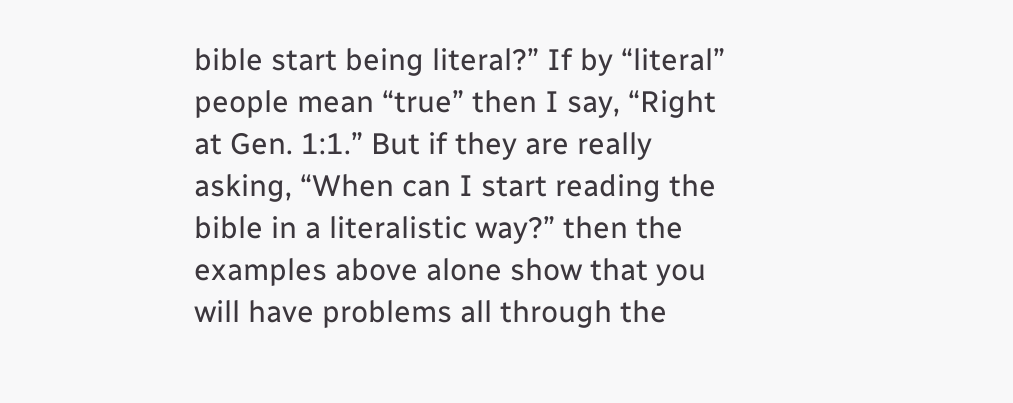bible start being literal?” If by “literal” people mean “true” then I say, “Right at Gen. 1:1.” But if they are really asking, “When can I start reading the bible in a literalistic way?” then the examples above alone show that you will have problems all through the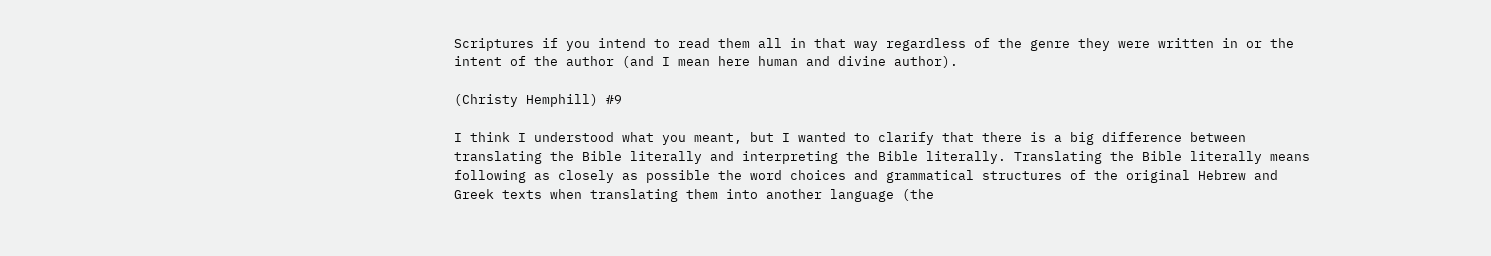Scriptures if you intend to read them all in that way regardless of the genre they were written in or the intent of the author (and I mean here human and divine author).

(Christy Hemphill) #9

I think I understood what you meant, but I wanted to clarify that there is a big difference between translating the Bible literally and interpreting the Bible literally. Translating the Bible literally means following as closely as possible the word choices and grammatical structures of the original Hebrew and Greek texts when translating them into another language (the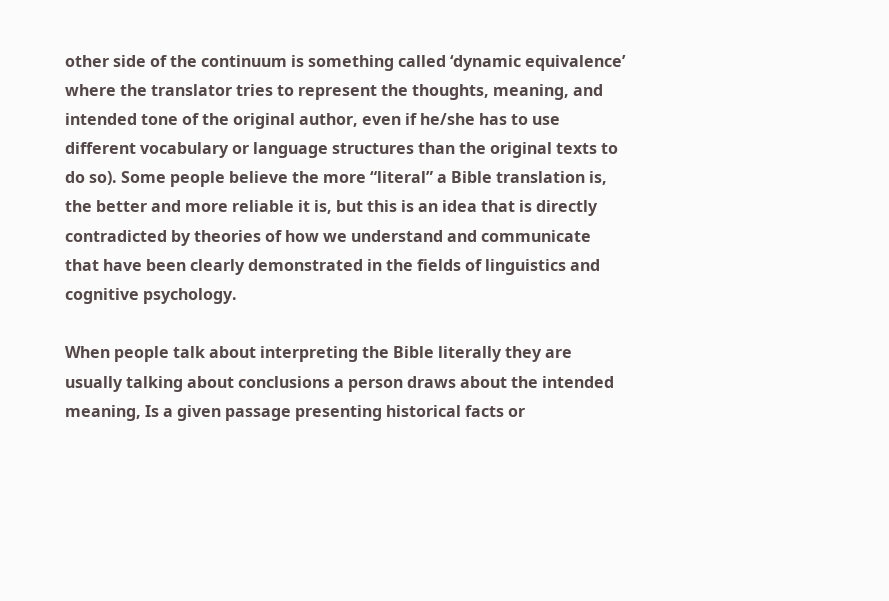other side of the continuum is something called ‘dynamic equivalence’ where the translator tries to represent the thoughts, meaning, and intended tone of the original author, even if he/she has to use different vocabulary or language structures than the original texts to do so). Some people believe the more “literal” a Bible translation is, the better and more reliable it is, but this is an idea that is directly contradicted by theories of how we understand and communicate that have been clearly demonstrated in the fields of linguistics and cognitive psychology.

When people talk about interpreting the Bible literally they are usually talking about conclusions a person draws about the intended meaning, Is a given passage presenting historical facts or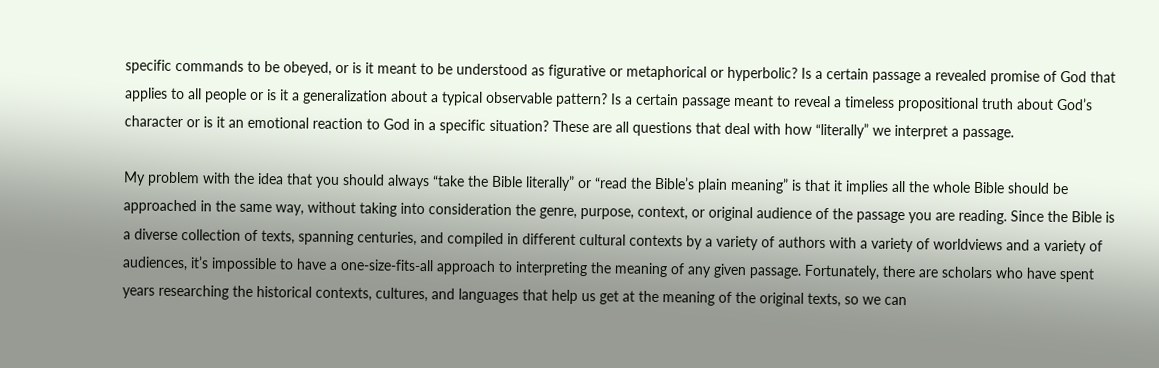specific commands to be obeyed, or is it meant to be understood as figurative or metaphorical or hyperbolic? Is a certain passage a revealed promise of God that applies to all people or is it a generalization about a typical observable pattern? Is a certain passage meant to reveal a timeless propositional truth about God’s character or is it an emotional reaction to God in a specific situation? These are all questions that deal with how “literally” we interpret a passage.

My problem with the idea that you should always “take the Bible literally” or “read the Bible’s plain meaning” is that it implies all the whole Bible should be approached in the same way, without taking into consideration the genre, purpose, context, or original audience of the passage you are reading. Since the Bible is a diverse collection of texts, spanning centuries, and compiled in different cultural contexts by a variety of authors with a variety of worldviews and a variety of audiences, it’s impossible to have a one-size-fits-all approach to interpreting the meaning of any given passage. Fortunately, there are scholars who have spent years researching the historical contexts, cultures, and languages that help us get at the meaning of the original texts, so we can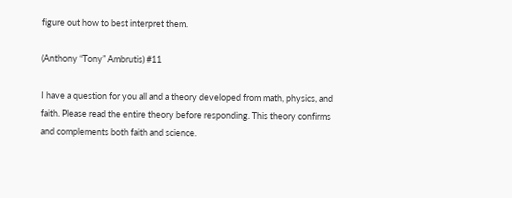figure out how to best interpret them.

(Anthony “Tony” Ambrutis) #11

I have a question for you all and a theory developed from math, physics, and faith. Please read the entire theory before responding. This theory confirms and complements both faith and science.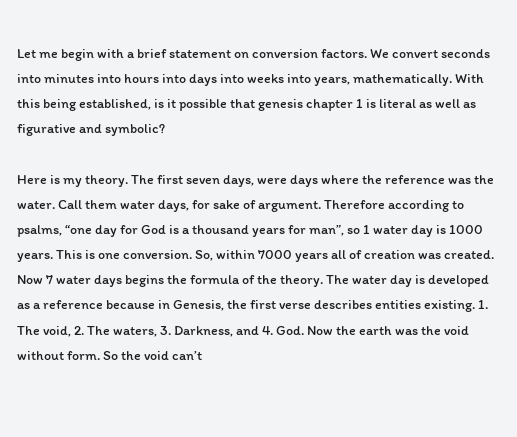Let me begin with a brief statement on conversion factors. We convert seconds into minutes into hours into days into weeks into years, mathematically. With this being established, is it possible that genesis chapter 1 is literal as well as figurative and symbolic?

Here is my theory. The first seven days, were days where the reference was the water. Call them water days, for sake of argument. Therefore according to psalms, “one day for God is a thousand years for man”, so 1 water day is 1000 years. This is one conversion. So, within 7000 years all of creation was created. Now 7 water days begins the formula of the theory. The water day is developed as a reference because in Genesis, the first verse describes entities existing. 1. The void, 2. The waters, 3. Darkness, and 4. God. Now the earth was the void without form. So the void can’t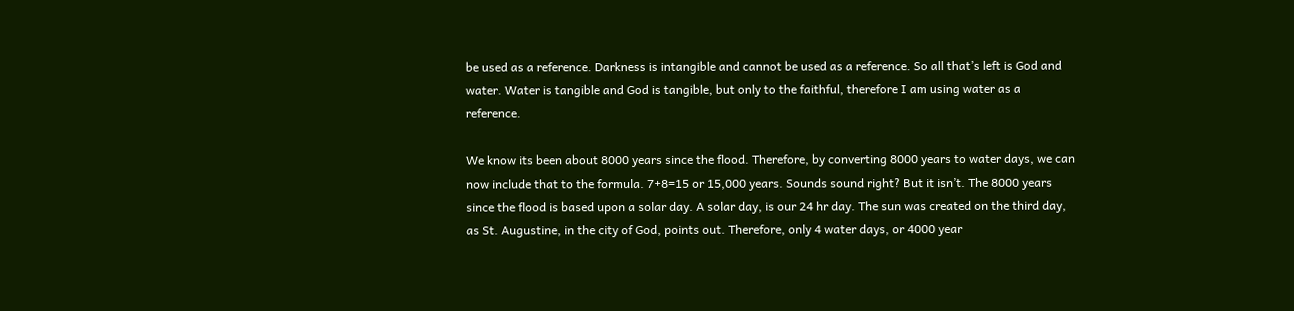be used as a reference. Darkness is intangible and cannot be used as a reference. So all that’s left is God and water. Water is tangible and God is tangible, but only to the faithful, therefore I am using water as a reference.

We know its been about 8000 years since the flood. Therefore, by converting 8000 years to water days, we can now include that to the formula. 7+8=15 or 15,000 years. Sounds sound right? But it isn’t. The 8000 years since the flood is based upon a solar day. A solar day, is our 24 hr day. The sun was created on the third day, as St. Augustine, in the city of God, points out. Therefore, only 4 water days, or 4000 year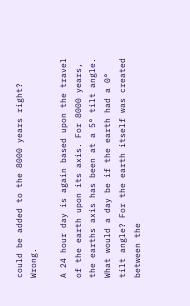could be added to the 8000 years right? Wrong.

A 24 hour day is again based upon the travel of the earth upon its axis. For 8000 years, the earths axis has been at a 5° tilt angle. What would a day be if the earth had a 0° tilt angle? For the earth itself was created between the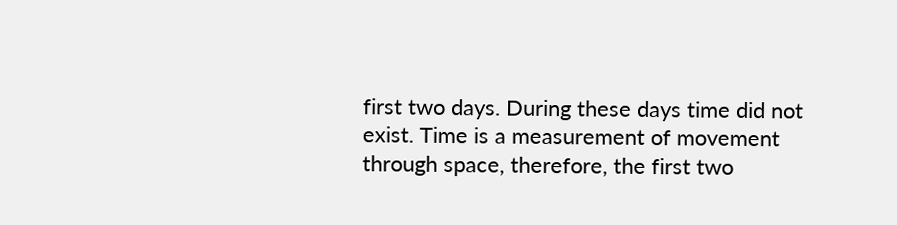first two days. During these days time did not exist. Time is a measurement of movement through space, therefore, the first two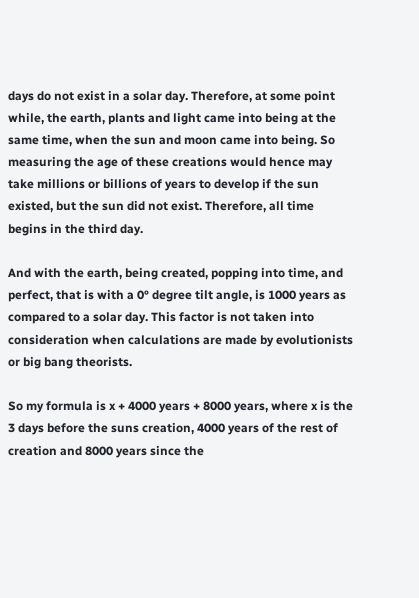days do not exist in a solar day. Therefore, at some point while, the earth, plants and light came into being at the same time, when the sun and moon came into being. So measuring the age of these creations would hence may take millions or billions of years to develop if the sun existed, but the sun did not exist. Therefore, all time begins in the third day.

And with the earth, being created, popping into time, and perfect, that is with a 0° degree tilt angle, is 1000 years as compared to a solar day. This factor is not taken into consideration when calculations are made by evolutionists or big bang theorists.

So my formula is x + 4000 years + 8000 years, where x is the 3 days before the suns creation, 4000 years of the rest of creation and 8000 years since the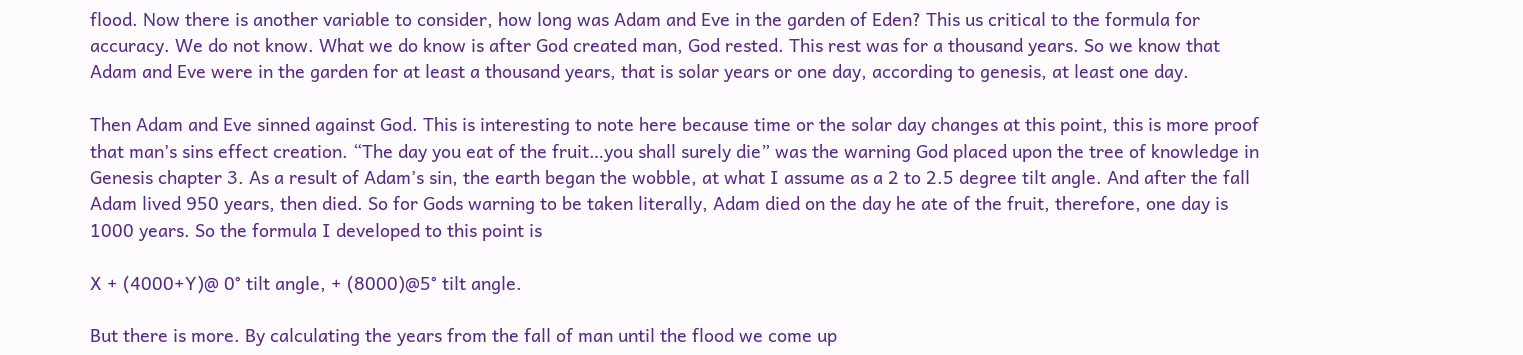flood. Now there is another variable to consider, how long was Adam and Eve in the garden of Eden? This us critical to the formula for accuracy. We do not know. What we do know is after God created man, God rested. This rest was for a thousand years. So we know that Adam and Eve were in the garden for at least a thousand years, that is solar years or one day, according to genesis, at least one day.

Then Adam and Eve sinned against God. This is interesting to note here because time or the solar day changes at this point, this is more proof that man’s sins effect creation. “The day you eat of the fruit…you shall surely die” was the warning God placed upon the tree of knowledge in Genesis chapter 3. As a result of Adam’s sin, the earth began the wobble, at what I assume as a 2 to 2.5 degree tilt angle. And after the fall Adam lived 950 years, then died. So for Gods warning to be taken literally, Adam died on the day he ate of the fruit, therefore, one day is 1000 years. So the formula I developed to this point is

X + (4000+Y)@ 0° tilt angle, + (8000)@5° tilt angle.

But there is more. By calculating the years from the fall of man until the flood we come up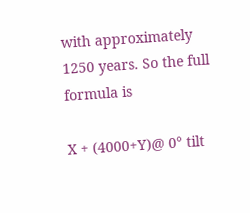with approximately 1250 years. So the full formula is

X + (4000+Y)@ 0° tilt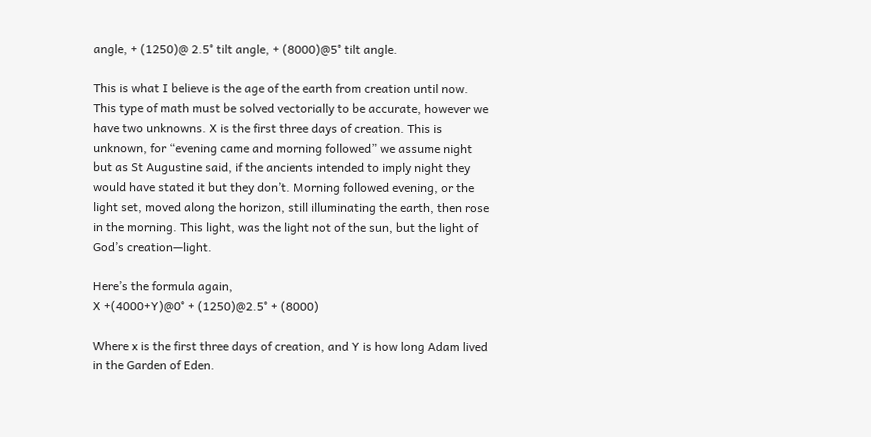angle, + (1250)@ 2.5° tilt angle, + (8000)@5° tilt angle.

This is what I believe is the age of the earth from creation until now. This type of math must be solved vectorially to be accurate, however we have two unknowns. X is the first three days of creation. This is unknown, for “evening came and morning followed” we assume night but as St Augustine said, if the ancients intended to imply night they would have stated it but they don’t. Morning followed evening, or the light set, moved along the horizon, still illuminating the earth, then rose in the morning. This light, was the light not of the sun, but the light of God’s creation—light.

Here’s the formula again,
X +(4000+Y)@0° + (1250)@2.5° + (8000)

Where x is the first three days of creation, and Y is how long Adam lived in the Garden of Eden.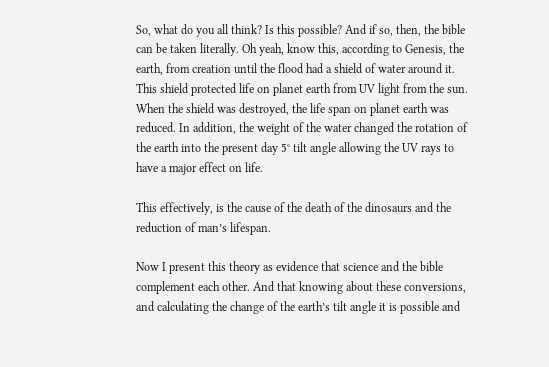So, what do you all think? Is this possible? And if so, then, the bible can be taken literally. Oh yeah, know this, according to Genesis, the earth, from creation until the flood had a shield of water around it. This shield protected life on planet earth from UV light from the sun. When the shield was destroyed, the life span on planet earth was reduced. In addition, the weight of the water changed the rotation of the earth into the present day 5° tilt angle allowing the UV rays to have a major effect on life.

This effectively, is the cause of the death of the dinosaurs and the reduction of man’s lifespan.

Now I present this theory as evidence that science and the bible complement each other. And that knowing about these conversions, and calculating the change of the earth’s tilt angle it is possible and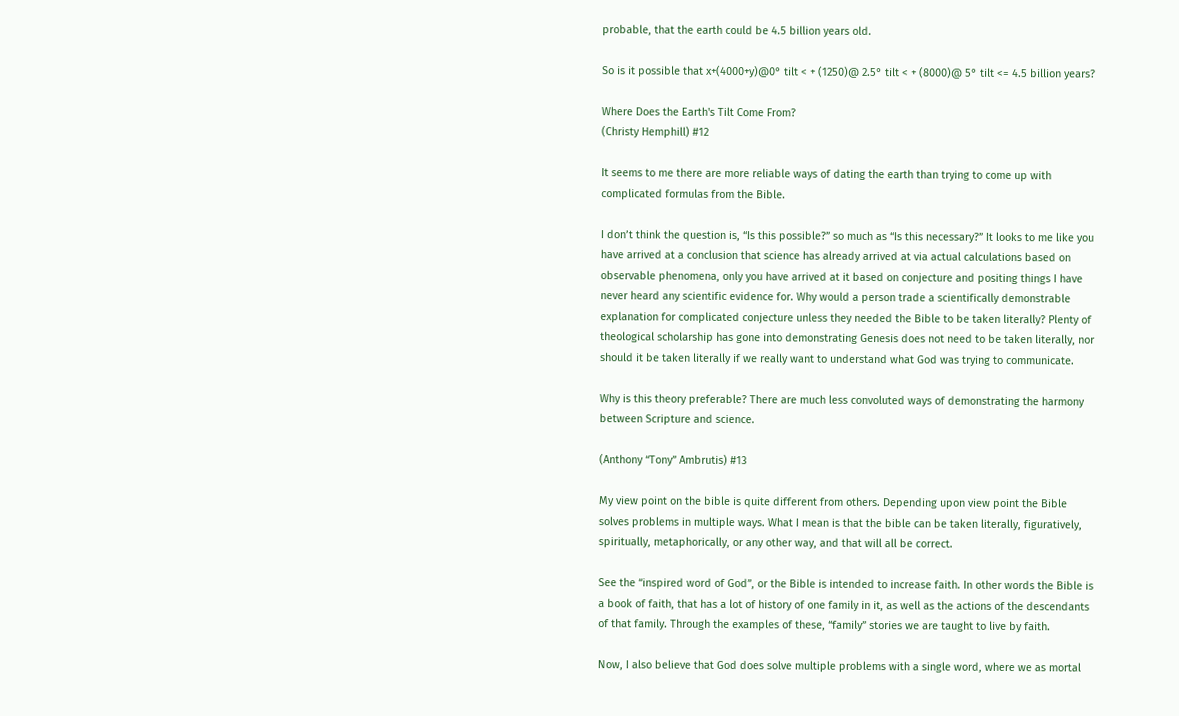probable, that the earth could be 4.5 billion years old.

So is it possible that x+(4000+y)@0° tilt < + (1250)@ 2.5° tilt < + (8000)@ 5° tilt <= 4.5 billion years?

Where Does the Earth's Tilt Come From?
(Christy Hemphill) #12

It seems to me there are more reliable ways of dating the earth than trying to come up with complicated formulas from the Bible.

I don’t think the question is, “Is this possible?” so much as “Is this necessary?” It looks to me like you have arrived at a conclusion that science has already arrived at via actual calculations based on observable phenomena, only you have arrived at it based on conjecture and positing things I have never heard any scientific evidence for. Why would a person trade a scientifically demonstrable explanation for complicated conjecture unless they needed the Bible to be taken literally? Plenty of theological scholarship has gone into demonstrating Genesis does not need to be taken literally, nor should it be taken literally if we really want to understand what God was trying to communicate.

Why is this theory preferable? There are much less convoluted ways of demonstrating the harmony between Scripture and science.

(Anthony “Tony” Ambrutis) #13

My view point on the bible is quite different from others. Depending upon view point the Bible solves problems in multiple ways. What I mean is that the bible can be taken literally, figuratively, spiritually, metaphorically, or any other way, and that will all be correct.

See the “inspired word of God”, or the Bible is intended to increase faith. In other words the Bible is a book of faith, that has a lot of history of one family in it, as well as the actions of the descendants of that family. Through the examples of these, “family” stories we are taught to live by faith.

Now, I also believe that God does solve multiple problems with a single word, where we as mortal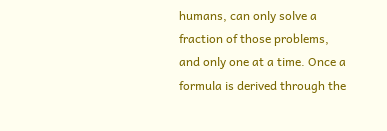humans, can only solve a fraction of those problems, and only one at a time. Once a formula is derived through the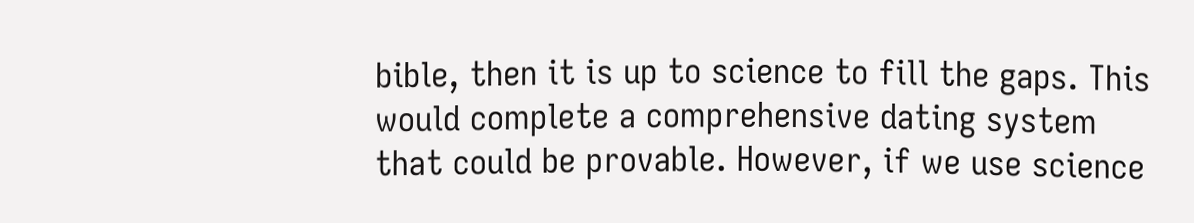bible, then it is up to science to fill the gaps. This would complete a comprehensive dating system that could be provable. However, if we use science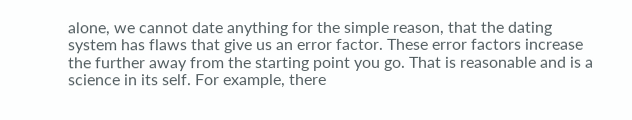alone, we cannot date anything for the simple reason, that the dating system has flaws that give us an error factor. These error factors increase the further away from the starting point you go. That is reasonable and is a science in its self. For example, there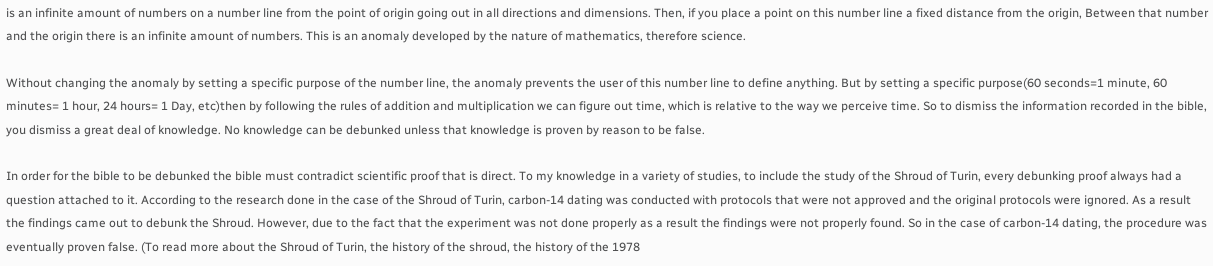is an infinite amount of numbers on a number line from the point of origin going out in all directions and dimensions. Then, if you place a point on this number line a fixed distance from the origin, Between that number and the origin there is an infinite amount of numbers. This is an anomaly developed by the nature of mathematics, therefore science.

Without changing the anomaly by setting a specific purpose of the number line, the anomaly prevents the user of this number line to define anything. But by setting a specific purpose(60 seconds=1 minute, 60 minutes= 1 hour, 24 hours= 1 Day, etc)then by following the rules of addition and multiplication we can figure out time, which is relative to the way we perceive time. So to dismiss the information recorded in the bible, you dismiss a great deal of knowledge. No knowledge can be debunked unless that knowledge is proven by reason to be false.

In order for the bible to be debunked the bible must contradict scientific proof that is direct. To my knowledge in a variety of studies, to include the study of the Shroud of Turin, every debunking proof always had a question attached to it. According to the research done in the case of the Shroud of Turin, carbon-14 dating was conducted with protocols that were not approved and the original protocols were ignored. As a result the findings came out to debunk the Shroud. However, due to the fact that the experiment was not done properly as a result the findings were not properly found. So in the case of carbon-14 dating, the procedure was eventually proven false. (To read more about the Shroud of Turin, the history of the shroud, the history of the 1978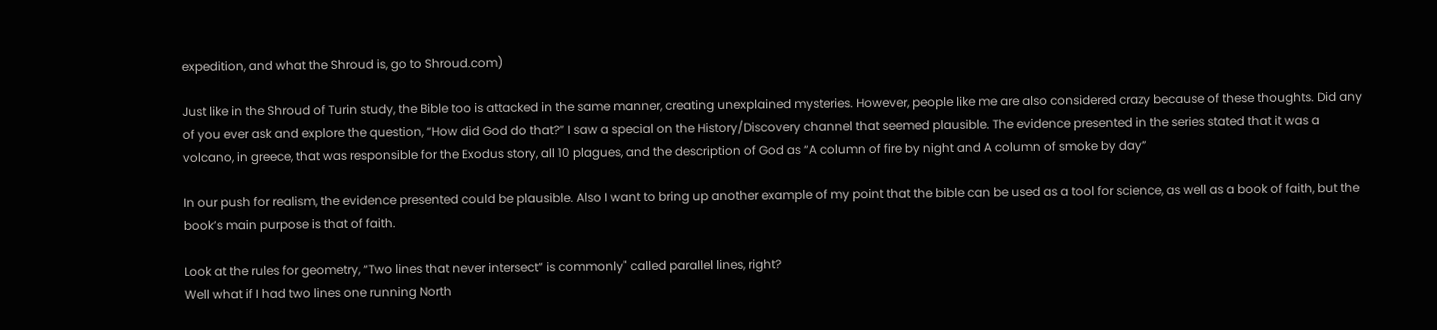expedition, and what the Shroud is, go to Shroud.com)

Just like in the Shroud of Turin study, the Bible too is attacked in the same manner, creating unexplained mysteries. However, people like me are also considered crazy because of these thoughts. Did any of you ever ask and explore the question, “How did God do that?” I saw a special on the History/Discovery channel that seemed plausible. The evidence presented in the series stated that it was a volcano, in greece, that was responsible for the Exodus story, all 10 plagues, and the description of God as “A column of fire by night and A column of smoke by day”

In our push for realism, the evidence presented could be plausible. Also I want to bring up another example of my point that the bible can be used as a tool for science, as well as a book of faith, but the book’s main purpose is that of faith.

Look at the rules for geometry, “Two lines that never intersect” is commonly" called parallel lines, right?
Well what if I had two lines one running North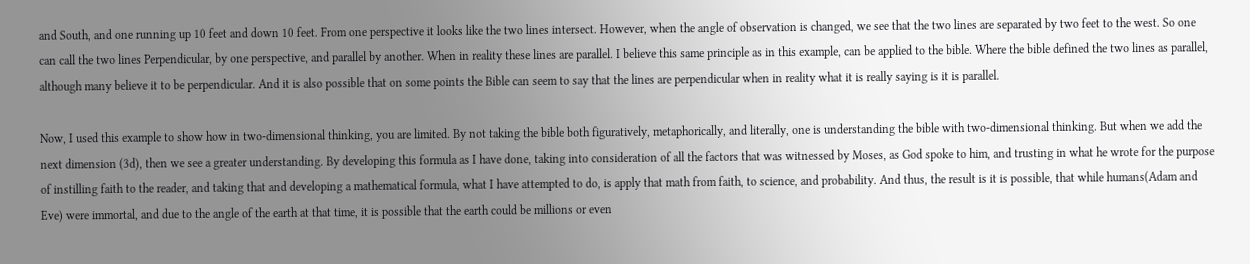and South, and one running up 10 feet and down 10 feet. From one perspective it looks like the two lines intersect. However, when the angle of observation is changed, we see that the two lines are separated by two feet to the west. So one can call the two lines Perpendicular, by one perspective, and parallel by another. When in reality these lines are parallel. I believe this same principle as in this example, can be applied to the bible. Where the bible defined the two lines as parallel, although many believe it to be perpendicular. And it is also possible that on some points the Bible can seem to say that the lines are perpendicular when in reality what it is really saying is it is parallel.

Now, I used this example to show how in two-dimensional thinking, you are limited. By not taking the bible both figuratively, metaphorically, and literally, one is understanding the bible with two-dimensional thinking. But when we add the next dimension (3d), then we see a greater understanding. By developing this formula as I have done, taking into consideration of all the factors that was witnessed by Moses, as God spoke to him, and trusting in what he wrote for the purpose of instilling faith to the reader, and taking that and developing a mathematical formula, what I have attempted to do, is apply that math from faith, to science, and probability. And thus, the result is it is possible, that while humans(Adam and Eve) were immortal, and due to the angle of the earth at that time, it is possible that the earth could be millions or even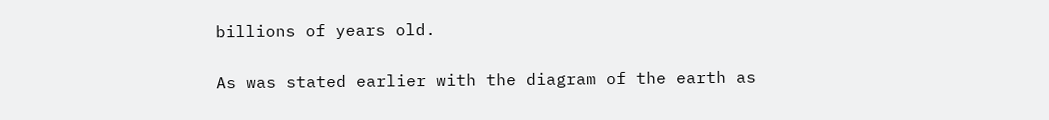billions of years old.

As was stated earlier with the diagram of the earth as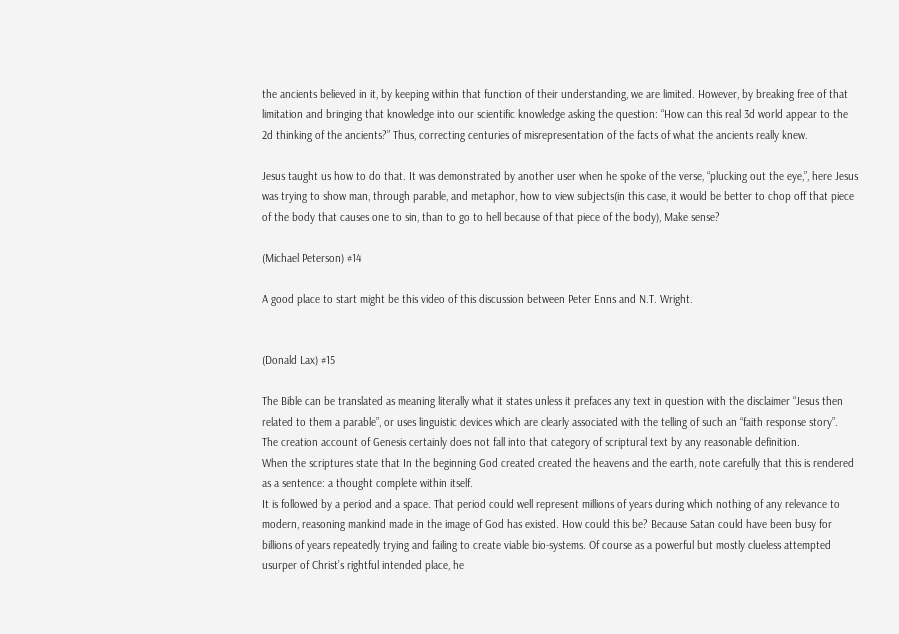the ancients believed in it, by keeping within that function of their understanding, we are limited. However, by breaking free of that limitation and bringing that knowledge into our scientific knowledge asking the question: “How can this real 3d world appear to the 2d thinking of the ancients?” Thus, correcting centuries of misrepresentation of the facts of what the ancients really knew.

Jesus taught us how to do that. It was demonstrated by another user when he spoke of the verse, “plucking out the eye,”, here Jesus was trying to show man, through parable, and metaphor, how to view subjects(in this case, it would be better to chop off that piece of the body that causes one to sin, than to go to hell because of that piece of the body), Make sense?

(Michael Peterson) #14

A good place to start might be this video of this discussion between Peter Enns and N.T. Wright.


(Donald Lax) #15

The Bible can be translated as meaning literally what it states unless it prefaces any text in question with the disclaimer “Jesus then related to them a parable”, or uses linguistic devices which are clearly associated with the telling of such an “faith response story”.
The creation account of Genesis certainly does not fall into that category of scriptural text by any reasonable definition.
When the scriptures state that In the beginning God created created the heavens and the earth, note carefully that this is rendered as a sentence: a thought complete within itself.
It is followed by a period and a space. That period could well represent millions of years during which nothing of any relevance to modern, reasoning mankind made in the image of God has existed. How could this be? Because Satan could have been busy for billions of years repeatedly trying and failing to create viable bio-systems. Of course as a powerful but mostly clueless attempted usurper of Christ’s rightful intended place, he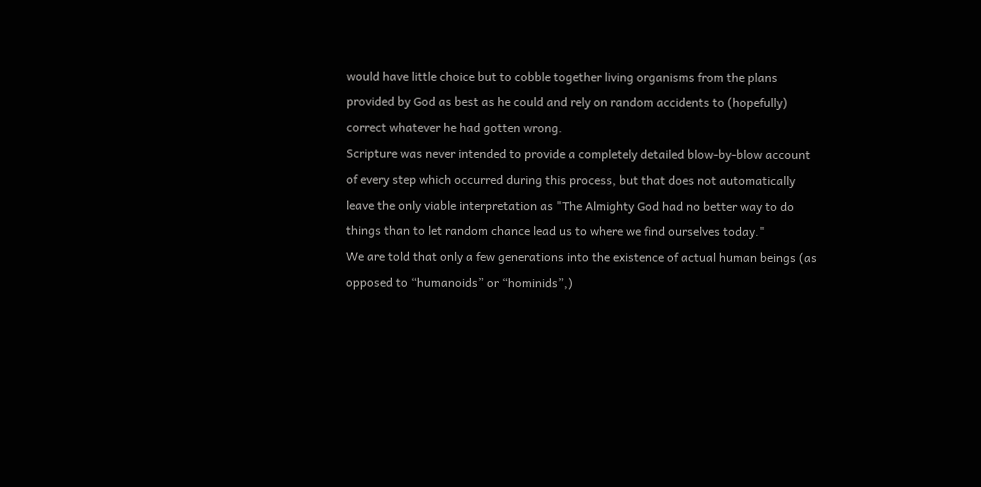would have little choice but to cobble together living organisms from the plans provided by God as best as he could and rely on random accidents to (hopefully) correct whatever he had gotten wrong.
Scripture was never intended to provide a completely detailed blow-by-blow account of every step which occurred during this process, but that does not automatically leave the only viable interpretation as "The Almighty God had no better way to do things than to let random chance lead us to where we find ourselves today."
We are told that only a few generations into the existence of actual human beings (as opposed to “humanoids” or “hominids”,)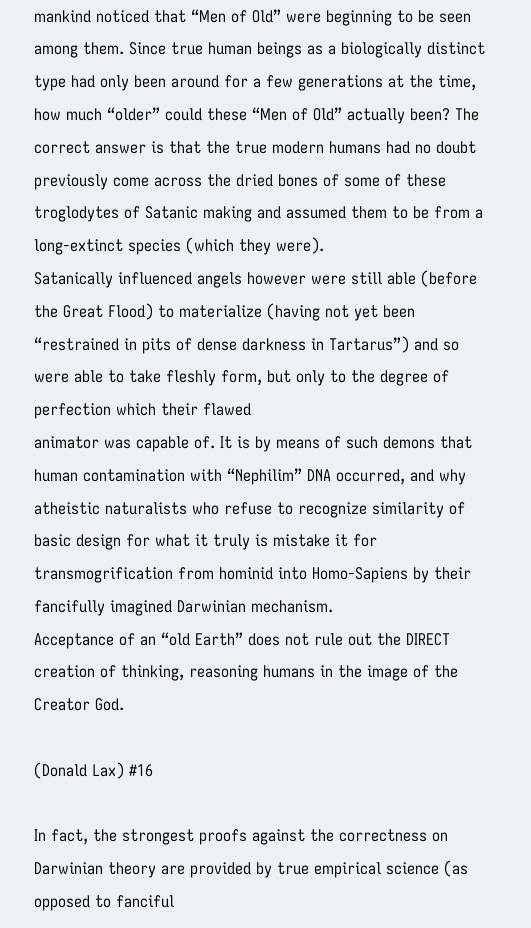mankind noticed that “Men of Old” were beginning to be seen among them. Since true human beings as a biologically distinct type had only been around for a few generations at the time, how much “older” could these “Men of Old” actually been? The correct answer is that the true modern humans had no doubt previously come across the dried bones of some of these troglodytes of Satanic making and assumed them to be from a long-extinct species (which they were).
Satanically influenced angels however were still able (before the Great Flood) to materialize (having not yet been “restrained in pits of dense darkness in Tartarus”) and so were able to take fleshly form, but only to the degree of perfection which their flawed
animator was capable of. It is by means of such demons that human contamination with “Nephilim” DNA occurred, and why atheistic naturalists who refuse to recognize similarity of basic design for what it truly is mistake it for transmogrification from hominid into Homo-Sapiens by their fancifully imagined Darwinian mechanism.
Acceptance of an “old Earth” does not rule out the DIRECT creation of thinking, reasoning humans in the image of the Creator God.

(Donald Lax) #16

In fact, the strongest proofs against the correctness on Darwinian theory are provided by true empirical science (as opposed to fanciful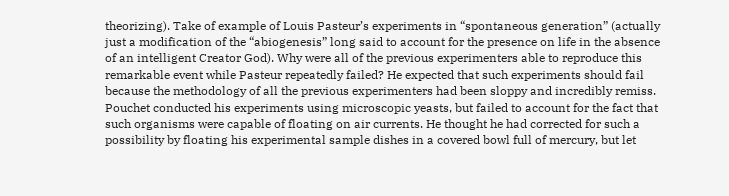theorizing). Take of example of Louis Pasteur’s experiments in “spontaneous generation” (actually just a modification of the “abiogenesis” long said to account for the presence on life in the absence of an intelligent Creator God). Why were all of the previous experimenters able to reproduce this remarkable event while Pasteur repeatedly failed? He expected that such experiments should fail because the methodology of all the previous experimenters had been sloppy and incredibly remiss. Pouchet conducted his experiments using microscopic yeasts, but failed to account for the fact that such organisms were capable of floating on air currents. He thought he had corrected for such a possibility by floating his experimental sample dishes in a covered bowl full of mercury, but let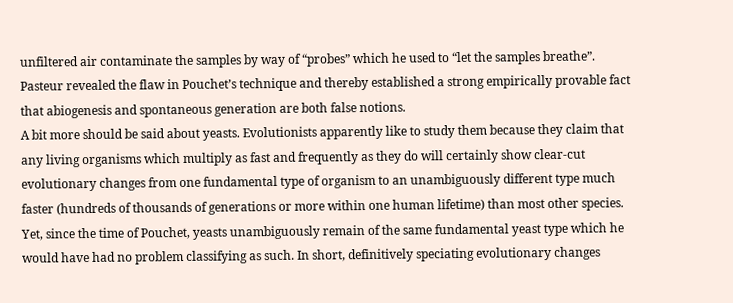unfiltered air contaminate the samples by way of “probes” which he used to “let the samples breathe”. Pasteur revealed the flaw in Pouchet’s technique and thereby established a strong empirically provable fact that abiogenesis and spontaneous generation are both false notions.
A bit more should be said about yeasts. Evolutionists apparently like to study them because they claim that any living organisms which multiply as fast and frequently as they do will certainly show clear-cut evolutionary changes from one fundamental type of organism to an unambiguously different type much faster (hundreds of thousands of generations or more within one human lifetime) than most other species. Yet, since the time of Pouchet, yeasts unambiguously remain of the same fundamental yeast type which he would have had no problem classifying as such. In short, definitively speciating evolutionary changes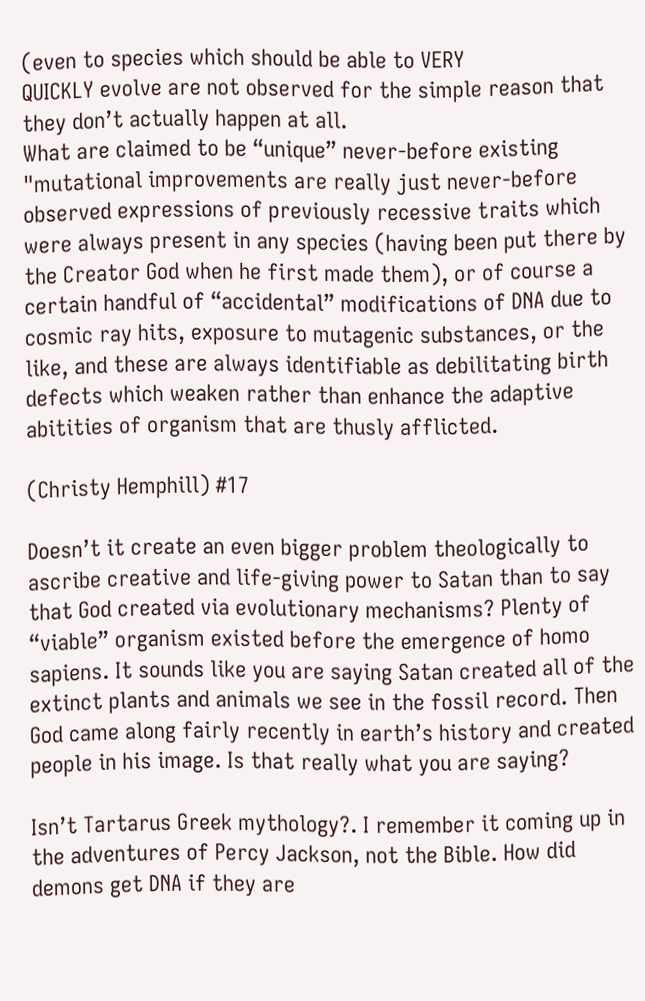(even to species which should be able to VERY
QUICKLY evolve are not observed for the simple reason that they don’t actually happen at all.
What are claimed to be “unique” never-before existing "mutational improvements are really just never-before observed expressions of previously recessive traits which were always present in any species (having been put there by the Creator God when he first made them), or of course a certain handful of “accidental” modifications of DNA due to cosmic ray hits, exposure to mutagenic substances, or the like, and these are always identifiable as debilitating birth defects which weaken rather than enhance the adaptive abitities of organism that are thusly afflicted.

(Christy Hemphill) #17

Doesn’t it create an even bigger problem theologically to ascribe creative and life-giving power to Satan than to say that God created via evolutionary mechanisms? Plenty of “viable” organism existed before the emergence of homo sapiens. It sounds like you are saying Satan created all of the extinct plants and animals we see in the fossil record. Then God came along fairly recently in earth’s history and created people in his image. Is that really what you are saying?

Isn’t Tartarus Greek mythology?. I remember it coming up in the adventures of Percy Jackson, not the Bible. How did demons get DNA if they are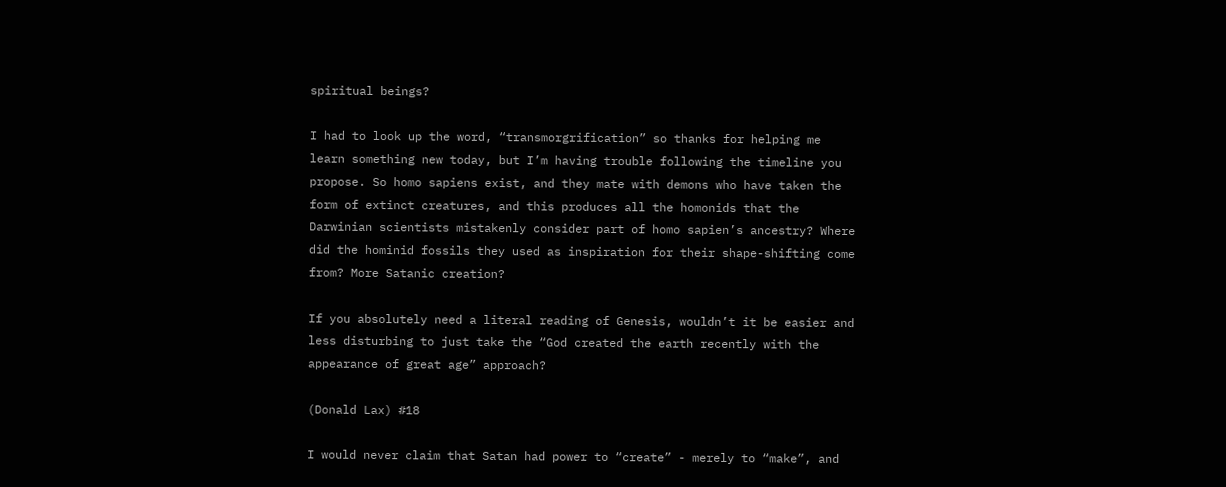spiritual beings?

I had to look up the word, “transmorgrification” so thanks for helping me learn something new today, but I’m having trouble following the timeline you propose. So homo sapiens exist, and they mate with demons who have taken the form of extinct creatures, and this produces all the homonids that the Darwinian scientists mistakenly consider part of homo sapien’s ancestry? Where did the hominid fossils they used as inspiration for their shape-shifting come from? More Satanic creation?

If you absolutely need a literal reading of Genesis, wouldn’t it be easier and less disturbing to just take the “God created the earth recently with the appearance of great age” approach?

(Donald Lax) #18

I would never claim that Satan had power to “create” - merely to “make”, and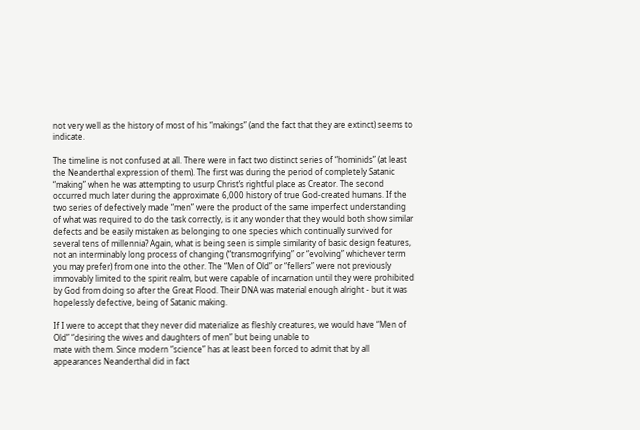not very well as the history of most of his “makings” (and the fact that they are extinct) seems to indicate.

The timeline is not confused at all. There were in fact two distinct series of “hominids” (at least the Neanderthal expression of them). The first was during the period of completely Satanic “making” when he was attempting to usurp Christ’s rightful place as Creator. The second occurred much later during the approximate 6,000 history of true God-created humans. If the two series of defectively made “men” were the product of the same imperfect understanding of what was required to do the task correctly, is it any wonder that they would both show similar defects and be easily mistaken as belonging to one species which continually survived for several tens of millennia? Again, what is being seen is simple similarity of basic design features, not an interminably long process of changing (“transmogrifying” or “evolving” whichever term you may prefer) from one into the other. The “Men of Old” or “fellers” were not previously immovably limited to the spirit realm, but were capable of incarnation until they were prohibited by God from doing so after the Great Flood. Their DNA was material enough alright - but it was hopelessly defective, being of Satanic making.

If I were to accept that they never did materialize as fleshly creatures, we would have “Men of Old” “desiring the wives and daughters of men” but being unable to
mate with them. Since modern “science” has at least been forced to admit that by all appearances Neanderthal did in fact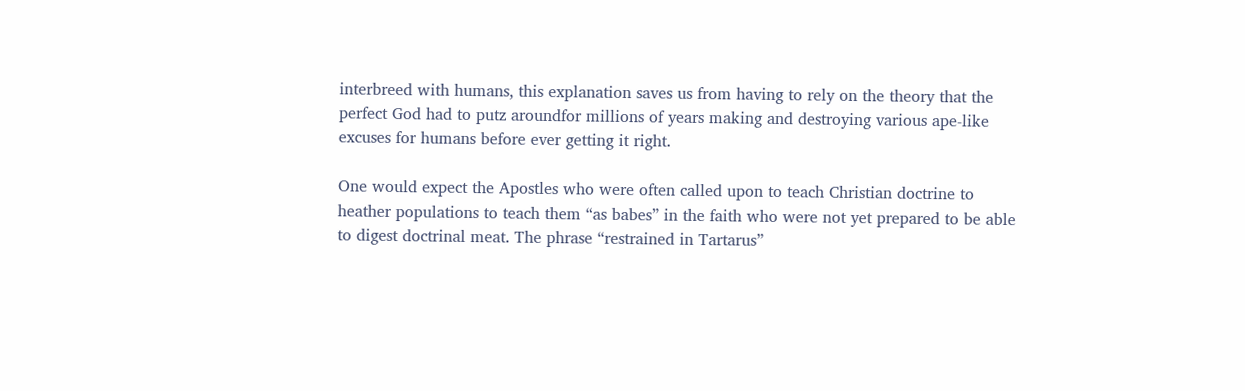interbreed with humans, this explanation saves us from having to rely on the theory that the perfect God had to putz aroundfor millions of years making and destroying various ape-like excuses for humans before ever getting it right.

One would expect the Apostles who were often called upon to teach Christian doctrine to heather populations to teach them “as babes” in the faith who were not yet prepared to be able to digest doctrinal meat. The phrase “restrained in Tartarus”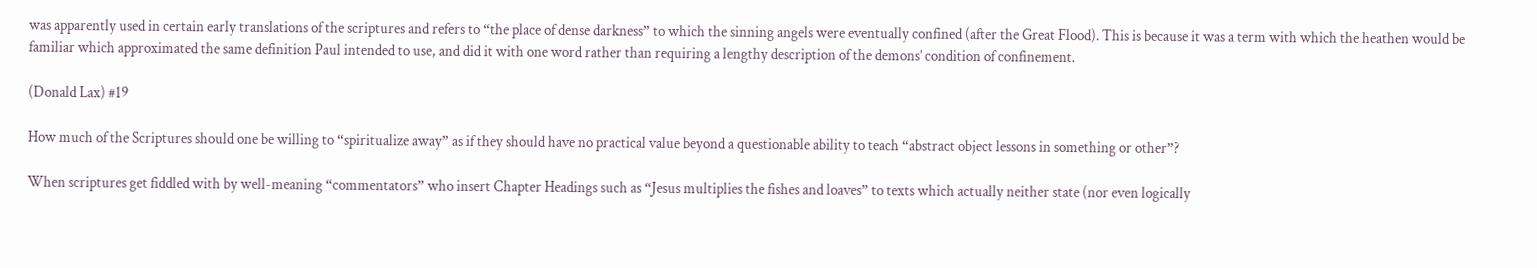was apparently used in certain early translations of the scriptures and refers to “the place of dense darkness” to which the sinning angels were eventually confined (after the Great Flood). This is because it was a term with which the heathen would be familiar which approximated the same definition Paul intended to use, and did it with one word rather than requiring a lengthy description of the demons’ condition of confinement.

(Donald Lax) #19

How much of the Scriptures should one be willing to “spiritualize away” as if they should have no practical value beyond a questionable ability to teach “abstract object lessons in something or other”?

When scriptures get fiddled with by well-meaning “commentators” who insert Chapter Headings such as “Jesus multiplies the fishes and loaves” to texts which actually neither state (nor even logically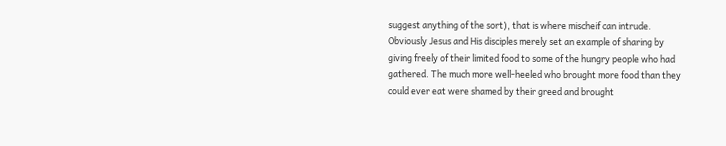suggest anything of the sort), that is where mischeif can intrude.
Obviously Jesus and His disciples merely set an example of sharing by giving freely of their limited food to some of the hungry people who had gathered. The much more well-heeled who brought more food than they could ever eat were shamed by their greed and brought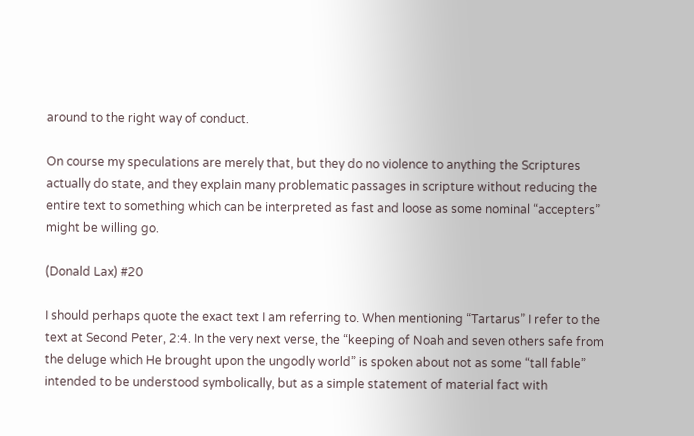around to the right way of conduct.

On course my speculations are merely that, but they do no violence to anything the Scriptures actually do state, and they explain many problematic passages in scripture without reducing the entire text to something which can be interpreted as fast and loose as some nominal “accepters” might be willing go.

(Donald Lax) #20

I should perhaps quote the exact text I am referring to. When mentioning “Tartarus” I refer to the text at Second Peter, 2:4. In the very next verse, the “keeping of Noah and seven others safe from the deluge which He brought upon the ungodly world” is spoken about not as some “tall fable” intended to be understood symbolically, but as a simple statement of material fact with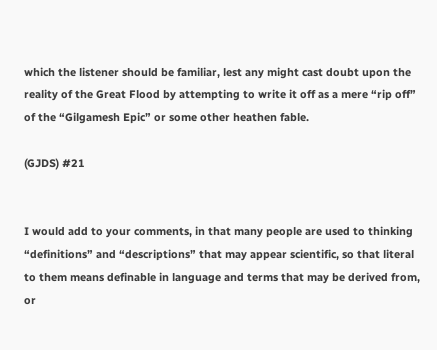which the listener should be familiar, lest any might cast doubt upon the reality of the Great Flood by attempting to write it off as a mere “rip off” of the “Gilgamesh Epic” or some other heathen fable.

(GJDS) #21


I would add to your comments, in that many people are used to thinking “definitions” and “descriptions” that may appear scientific, so that literal to them means definable in language and terms that may be derived from, or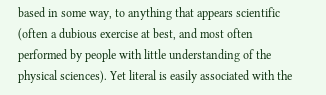based in some way, to anything that appears scientific (often a dubious exercise at best, and most often performed by people with little understanding of the physical sciences). Yet literal is easily associated with the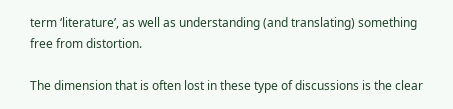term ‘literature’, as well as understanding (and translating) something free from distortion.

The dimension that is often lost in these type of discussions is the clear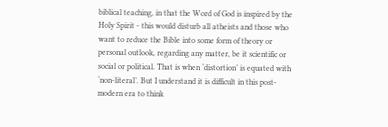biblical teaching, in that the Word of God is inspired by the Holy Spirit - this would disturb all atheists and those who want to reduce the Bible into some form of theory or personal outlook, regarding any matter, be it scientific or social or political. That is when ‘distortion’ is equated with ‘non-literal’. But I understand it is difficult in this post-modern era to think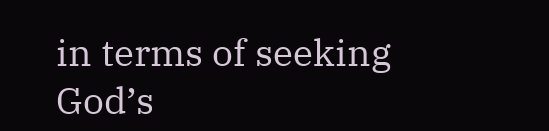in terms of seeking God’s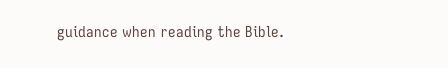guidance when reading the Bible.